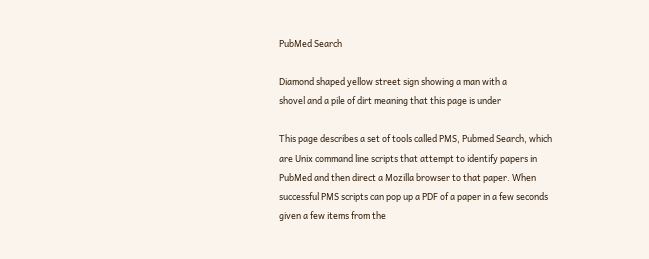PubMed Search

Diamond shaped yellow street sign showing a man with a
shovel and a pile of dirt meaning that this page is under

This page describes a set of tools called PMS, Pubmed Search, which are Unix command line scripts that attempt to identify papers in PubMed and then direct a Mozilla browser to that paper. When successful PMS scripts can pop up a PDF of a paper in a few seconds given a few items from the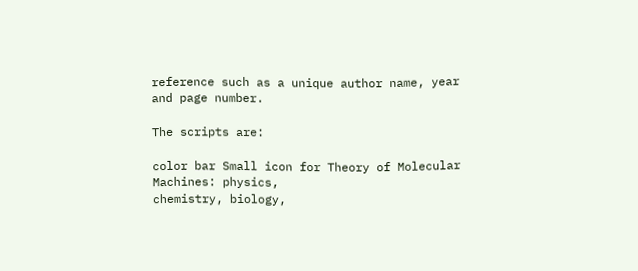reference such as a unique author name, year and page number.

The scripts are:

color bar Small icon for Theory of Molecular Machines: physics,
chemistry, biology,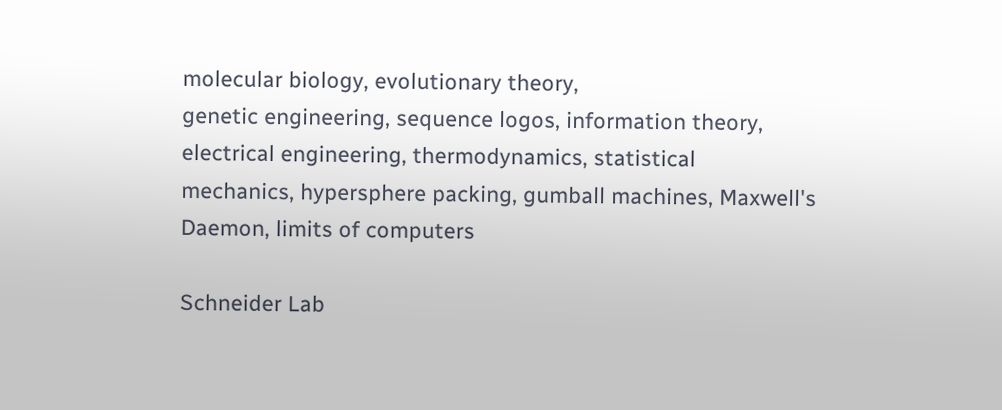molecular biology, evolutionary theory,
genetic engineering, sequence logos, information theory,
electrical engineering, thermodynamics, statistical
mechanics, hypersphere packing, gumball machines, Maxwell's
Daemon, limits of computers

Schneider Lab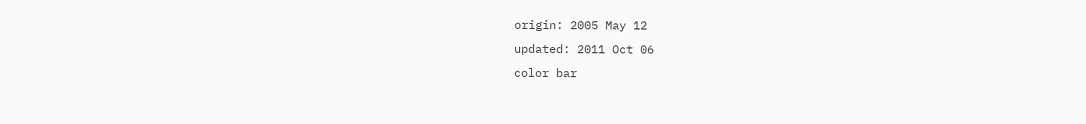origin: 2005 May 12
updated: 2011 Oct 06
color bar